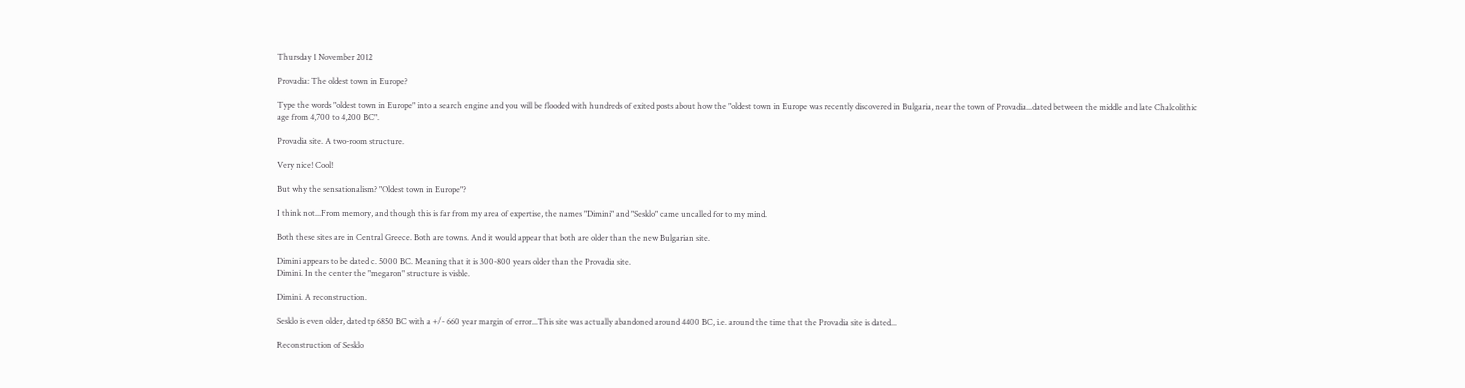Thursday 1 November 2012

Provadia: The oldest town in Europe?

Type the words "oldest town in Europe" into a search engine and you will be flooded with hundreds of exited posts about how the "oldest town in Europe was recently discovered in Bulgaria, near the town of Provadia...dated between the middle and late Chalcolithic age from 4,700 to 4,200 BC".

Provadia site. A two-room structure.

Very nice! Cool!

But why the sensationalism? "Oldest town in Europe"?

I think not...From memory, and though this is far from my area of expertise, the names "Dimini" and "Sesklo" came uncalled for to my mind.

Both these sites are in Central Greece. Both are towns. And it would appear that both are older than the new Bulgarian site.

Dimini appears to be dated c. 5000 BC. Meaning that it is 300-800 years older than the Provadia site.
Dimini. In the center the "megaron" structure is visble.

Dimini. A reconstruction.

Sesklo is even older, dated tp 6850 BC with a +/- 660 year margin of error...This site was actually abandoned around 4400 BC, i.e. around the time that the Provadia site is dated...

Reconstruction of Sesklo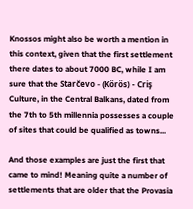Knossos might also be worth a mention in this context, given that the first settlement there dates to about 7000 BC, while I am sure that the Starčevo - (Körös) - Criş Culture, in the Central Balkans, dated from the 7th to 5th millennia possesses a couple of sites that could be qualified as towns...

And those examples are just the first that came to mind! Meaning quite a number of settlements that are older that the Provasia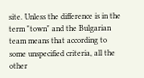site. Unless the difference is in the term "town" and the Bulgarian team means that according to some unspecified criteria, all the other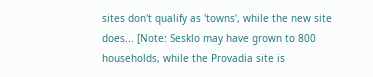sites don't qualify as 'towns', while the new site does... [Note: Sesklo may have grown to 800 households, while the Provadia site is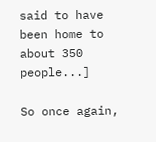said to have been home to about 350 people...]

So once again,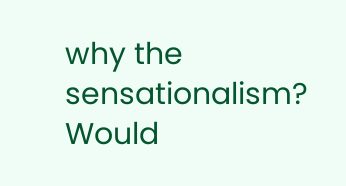why the sensationalism? Would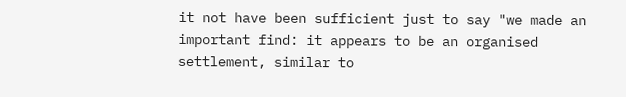it not have been sufficient just to say "we made an important find: it appears to be an organised settlement, similar to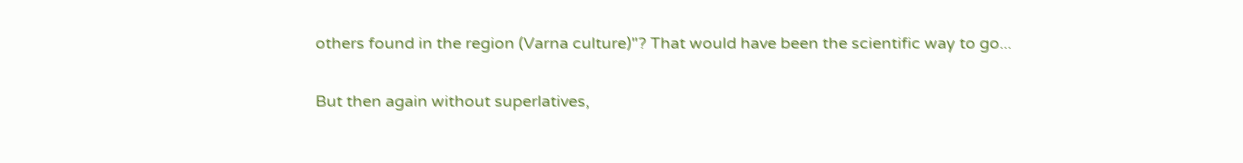others found in the region (Varna culture)"? That would have been the scientific way to go...

But then again without superlatives,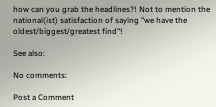how can you grab the headlines?! Not to mention the national(ist) satisfaction of saying "we have the oldest/biggest/greatest find"!

See also:

No comments:

Post a Comment